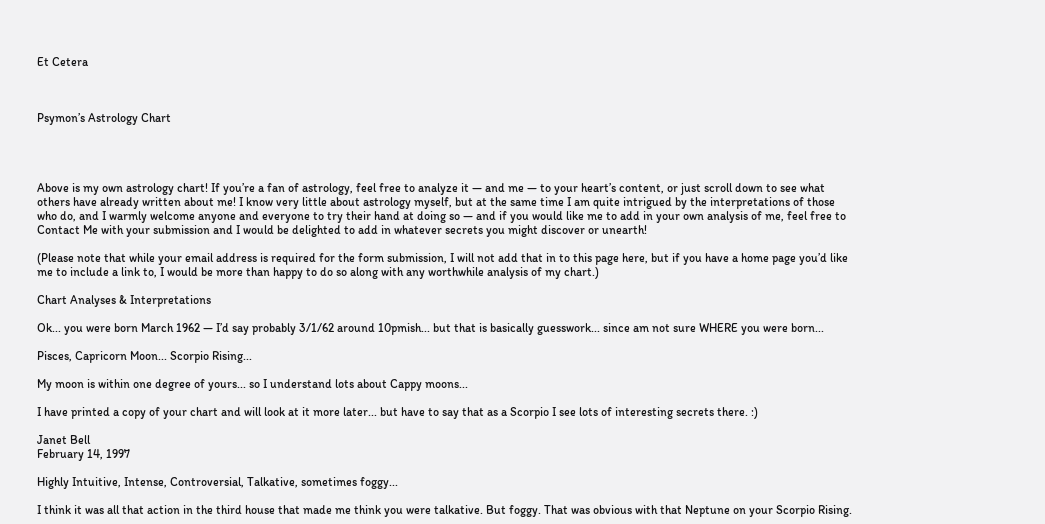Et Cetera



Psymon’s Astrology Chart




Above is my own astrology chart! If you’re a fan of astrology, feel free to analyze it — and me — to your heart’s content, or just scroll down to see what others have already written about me! I know very little about astrology myself, but at the same time I am quite intrigued by the interpretations of those who do, and I warmly welcome anyone and everyone to try their hand at doing so — and if you would like me to add in your own analysis of me, feel free to Contact Me with your submission and I would be delighted to add in whatever secrets you might discover or unearth!

(Please note that while your email address is required for the form submission, I will not add that in to this page here, but if you have a home page you’d like me to include a link to, I would be more than happy to do so along with any worthwhile analysis of my chart.)

Chart Analyses & Interpretations

Ok... you were born March 1962 — I’d say probably 3/1/62 around 10pmish... but that is basically guesswork... since am not sure WHERE you were born...

Pisces, Capricorn Moon... Scorpio Rising...

My moon is within one degree of yours... so I understand lots about Cappy moons...

I have printed a copy of your chart and will look at it more later... but have to say that as a Scorpio I see lots of interesting secrets there. :)

Janet Bell
February 14, 1997

Highly Intuitive, Intense, Controversial, Talkative, sometimes foggy...

I think it was all that action in the third house that made me think you were talkative. But foggy. That was obvious with that Neptune on your Scorpio Rising.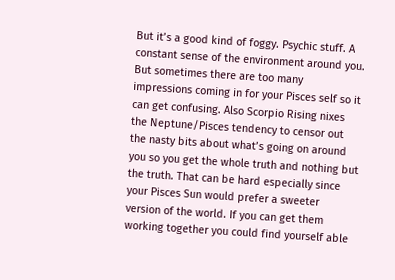But it’s a good kind of foggy. Psychic stuff. A constant sense of the environment around you. But sometimes there are too many impressions coming in for your Pisces self so it can get confusing. Also Scorpio Rising nixes the Neptune/Pisces tendency to censor out the nasty bits about what’s going on around you so you get the whole truth and nothing but the truth. That can be hard especially since your Pisces Sun would prefer a sweeter version of the world. If you can get them working together you could find yourself able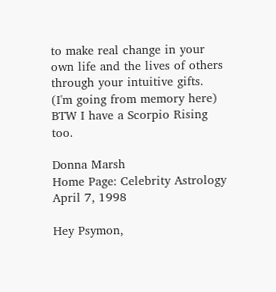to make real change in your own life and the lives of others through your intuitive gifts. (I'm going from memory here) BTW I have a Scorpio Rising too.

Donna Marsh
Home Page: Celebrity Astrology
April 7, 1998

Hey Psymon,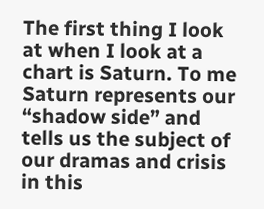The first thing I look at when I look at a chart is Saturn. To me Saturn represents our “shadow side” and tells us the subject of our dramas and crisis in this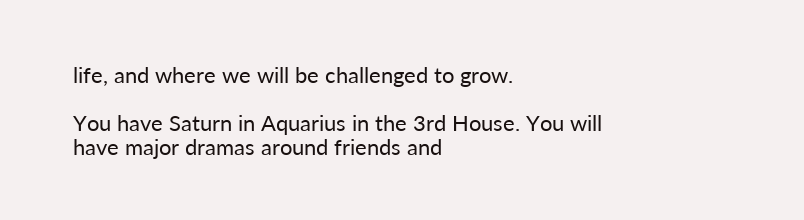life, and where we will be challenged to grow.

You have Saturn in Aquarius in the 3rd House. You will have major dramas around friends and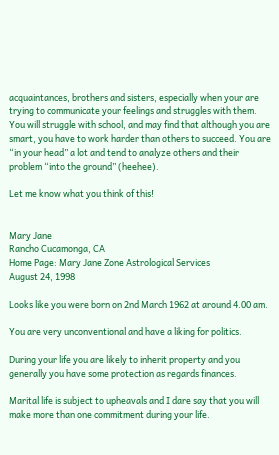acquaintances, brothers and sisters, especially when your are trying to communicate your feelings and struggles with them. You will struggle with school, and may find that although you are smart, you have to work harder than others to succeed. You are “in your head” a lot and tend to analyze others and their problem “into the ground” (heehee).

Let me know what you think of this!


Mary Jane
Rancho Cucamonga, CA
Home Page: Mary Jane Zone Astrological Services
August 24, 1998

Looks like you were born on 2nd March 1962 at around 4.00 am.

You are very unconventional and have a liking for politics.

During your life you are likely to inherit property and you generally you have some protection as regards finances.

Marital life is subject to upheavals and I dare say that you will make more than one commitment during your life.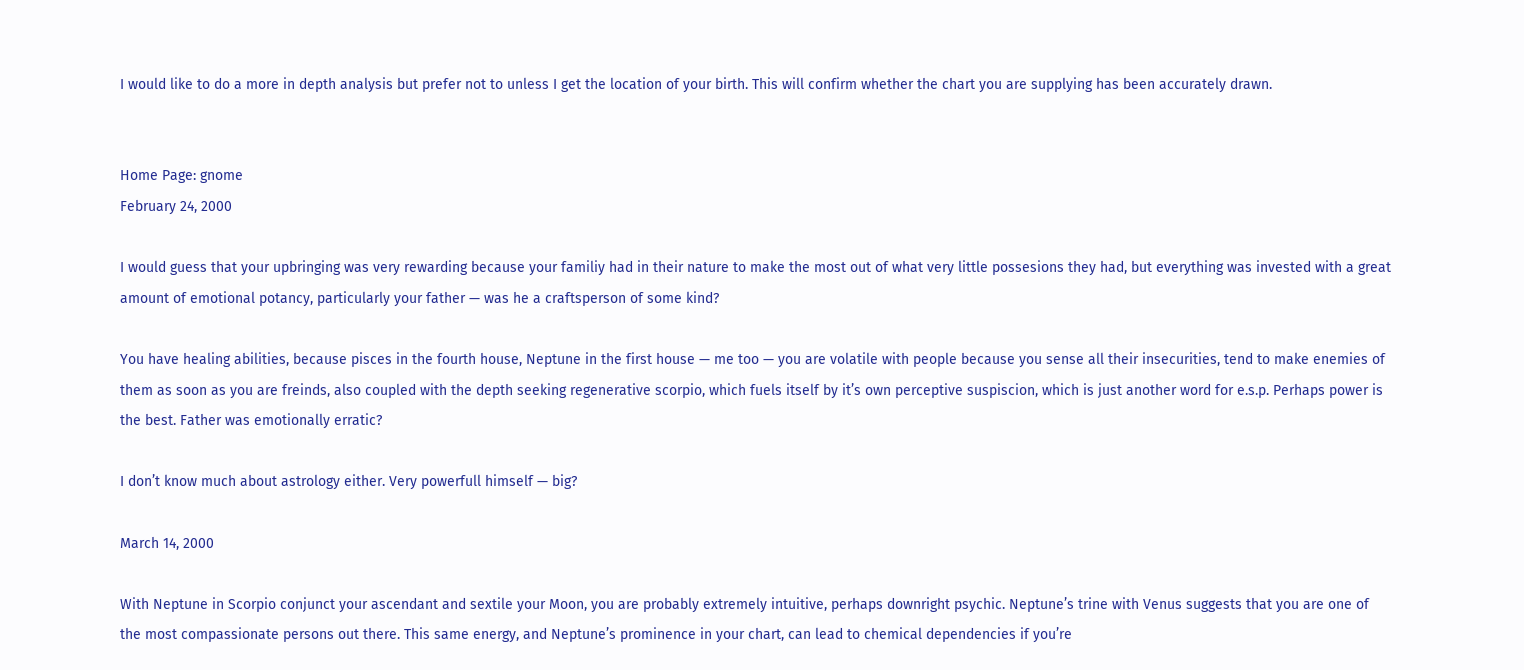I would like to do a more in depth analysis but prefer not to unless I get the location of your birth. This will confirm whether the chart you are supplying has been accurately drawn.


Home Page: gnome
February 24, 2000

I would guess that your upbringing was very rewarding because your familiy had in their nature to make the most out of what very little possesions they had, but everything was invested with a great amount of emotional potancy, particularly your father — was he a craftsperson of some kind?

You have healing abilities, because pisces in the fourth house, Neptune in the first house — me too — you are volatile with people because you sense all their insecurities, tend to make enemies of them as soon as you are freinds, also coupled with the depth seeking regenerative scorpio, which fuels itself by it’s own perceptive suspiscion, which is just another word for e.s.p. Perhaps power is the best. Father was emotionally erratic?

I don’t know much about astrology either. Very powerfull himself — big?

March 14, 2000

With Neptune in Scorpio conjunct your ascendant and sextile your Moon, you are probably extremely intuitive, perhaps downright psychic. Neptune’s trine with Venus suggests that you are one of the most compassionate persons out there. This same energy, and Neptune’s prominence in your chart, can lead to chemical dependencies if you’re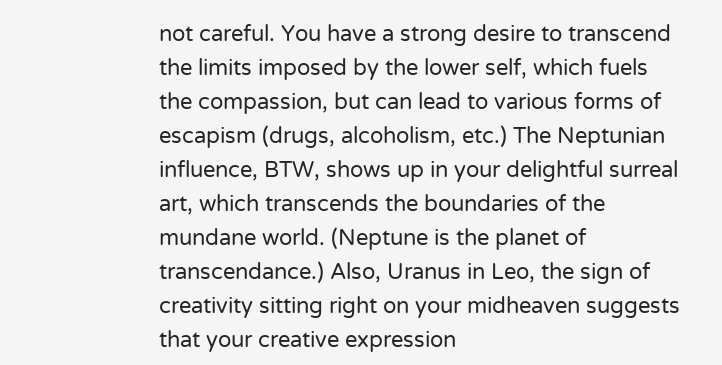not careful. You have a strong desire to transcend the limits imposed by the lower self, which fuels the compassion, but can lead to various forms of escapism (drugs, alcoholism, etc.) The Neptunian influence, BTW, shows up in your delightful surreal art, which transcends the boundaries of the mundane world. (Neptune is the planet of transcendance.) Also, Uranus in Leo, the sign of creativity sitting right on your midheaven suggests that your creative expression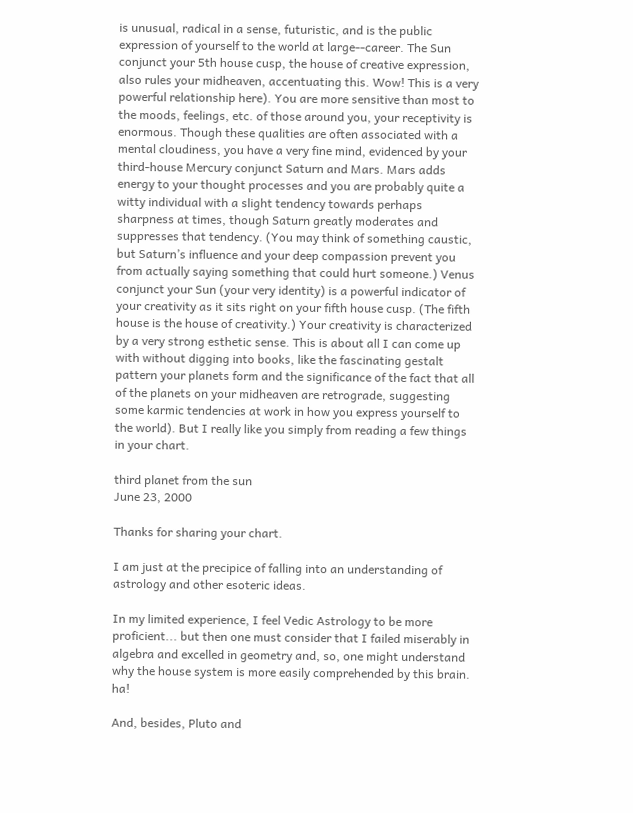is unusual, radical in a sense, futuristic, and is the public expression of yourself to the world at large--career. The Sun conjunct your 5th house cusp, the house of creative expression, also rules your midheaven, accentuating this. Wow! This is a very powerful relationship here). You are more sensitive than most to the moods, feelings, etc. of those around you, your receptivity is enormous. Though these qualities are often associated with a mental cloudiness, you have a very fine mind, evidenced by your third-house Mercury conjunct Saturn and Mars. Mars adds energy to your thought processes and you are probably quite a witty individual with a slight tendency towards perhaps sharpness at times, though Saturn greatly moderates and suppresses that tendency. (You may think of something caustic, but Saturn’s influence and your deep compassion prevent you from actually saying something that could hurt someone.) Venus conjunct your Sun (your very identity) is a powerful indicator of your creativity as it sits right on your fifth house cusp. (The fifth house is the house of creativity.) Your creativity is characterized by a very strong esthetic sense. This is about all I can come up with without digging into books, like the fascinating gestalt pattern your planets form and the significance of the fact that all of the planets on your midheaven are retrograde, suggesting some karmic tendencies at work in how you express yourself to the world). But I really like you simply from reading a few things in your chart.

third planet from the sun
June 23, 2000

Thanks for sharing your chart.

I am just at the precipice of falling into an understanding of astrology and other esoteric ideas.

In my limited experience, I feel Vedic Astrology to be more proficient... but then one must consider that I failed miserably in algebra and excelled in geometry and, so, one might understand why the house system is more easily comprehended by this brain. ha!

And, besides, Pluto and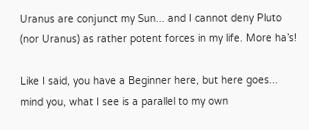Uranus are conjunct my Sun... and I cannot deny Pluto (nor Uranus) as rather potent forces in my life. More ha’s!

Like I said, you have a Beginner here, but here goes... mind you, what I see is a parallel to my own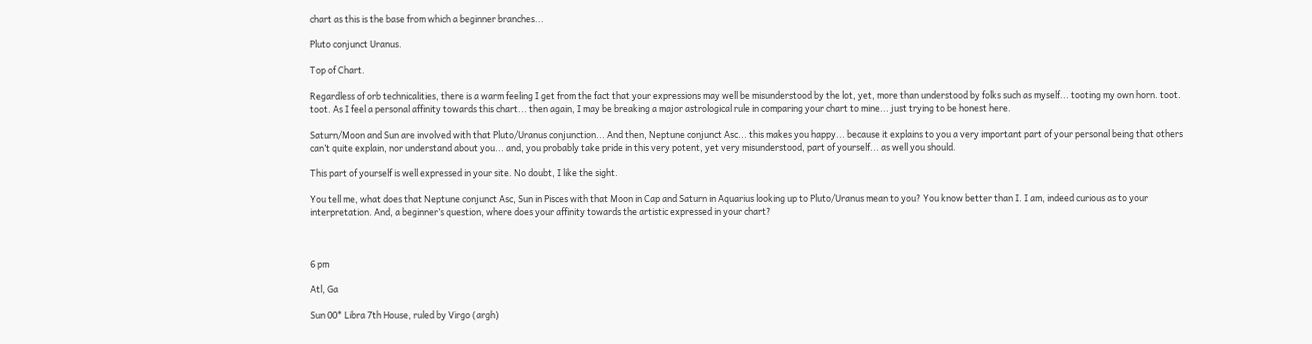chart as this is the base from which a beginner branches...

Pluto conjunct Uranus.

Top of Chart.

Regardless of orb technicalities, there is a warm feeling I get from the fact that your expressions may well be misunderstood by the lot, yet, more than understood by folks such as myself... tooting my own horn. toot. toot. As I feel a personal affinity towards this chart... then again, I may be breaking a major astrological rule in comparing your chart to mine... just trying to be honest here.

Saturn/Moon and Sun are involved with that Pluto/Uranus conjunction... And then, Neptune conjunct Asc... this makes you happy... because it explains to you a very important part of your personal being that others can’t quite explain, nor understand about you... and, you probably take pride in this very potent, yet very misunderstood, part of yourself... as well you should.

This part of yourself is well expressed in your site. No doubt, I like the sight.

You tell me, what does that Neptune conjunct Asc, Sun in Pisces with that Moon in Cap and Saturn in Aquarius looking up to Pluto/Uranus mean to you? You know better than I. I am, indeed curious as to your interpretation. And, a beginner’s question, where does your affinity towards the artistic expressed in your chart?



6 pm

Atl, Ga

Sun 00* Libra 7th House, ruled by Virgo (argh)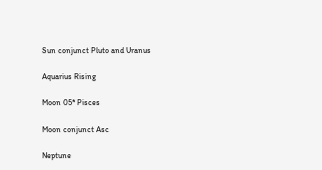Sun conjunct Pluto and Uranus

Aquarius Rising

Moon 05* Pisces

Moon conjunct Asc

Neptune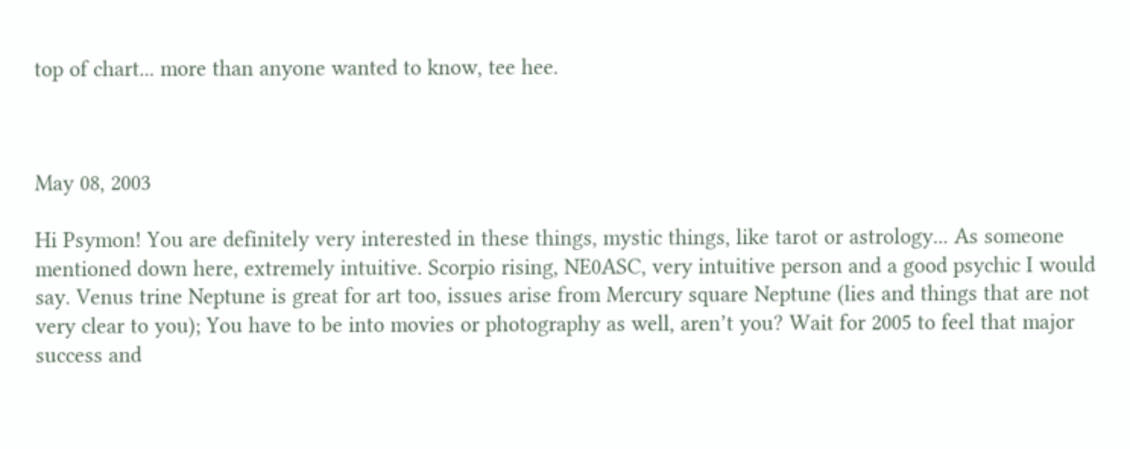top of chart... more than anyone wanted to know, tee hee.



May 08, 2003

Hi Psymon! You are definitely very interested in these things, mystic things, like tarot or astrology... As someone mentioned down here, extremely intuitive. Scorpio rising, NE0ASC, very intuitive person and a good psychic I would say. Venus trine Neptune is great for art too, issues arise from Mercury square Neptune (lies and things that are not very clear to you); You have to be into movies or photography as well, aren’t you? Wait for 2005 to feel that major success and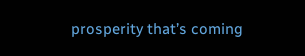prosperity that’s coming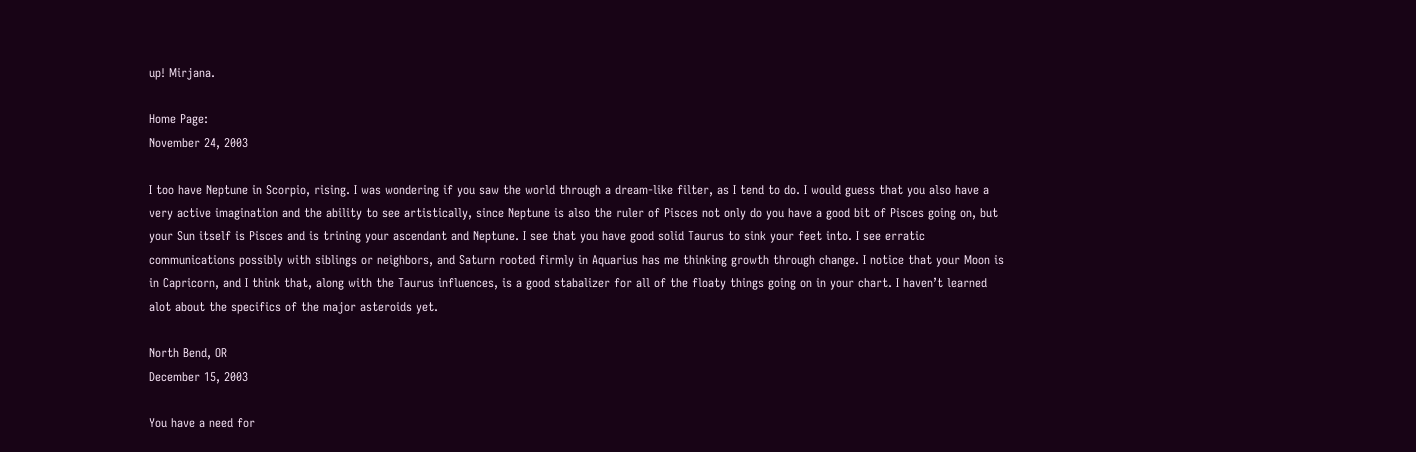up! Mirjana.

Home Page:
November 24, 2003

I too have Neptune in Scorpio, rising. I was wondering if you saw the world through a dream-like filter, as I tend to do. I would guess that you also have a very active imagination and the ability to see artistically, since Neptune is also the ruler of Pisces not only do you have a good bit of Pisces going on, but your Sun itself is Pisces and is trining your ascendant and Neptune. I see that you have good solid Taurus to sink your feet into. I see erratic communications possibly with siblings or neighbors, and Saturn rooted firmly in Aquarius has me thinking growth through change. I notice that your Moon is in Capricorn, and I think that, along with the Taurus influences, is a good stabalizer for all of the floaty things going on in your chart. I haven’t learned alot about the specifics of the major asteroids yet.

North Bend, OR
December 15, 2003

You have a need for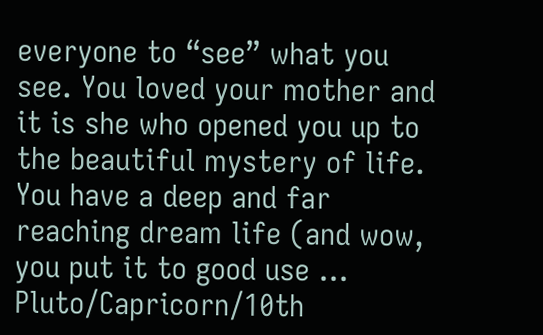everyone to “see” what you see. You loved your mother and it is she who opened you up to the beautiful mystery of life. You have a deep and far reaching dream life (and wow, you put it to good use ... Pluto/Capricorn/10th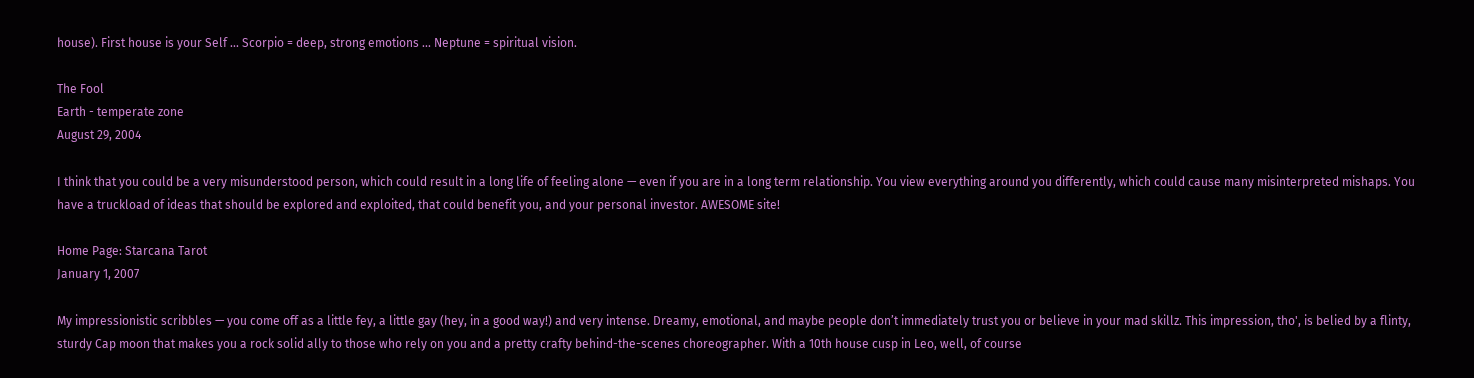house). First house is your Self ... Scorpio = deep, strong emotions ... Neptune = spiritual vision.

The Fool
Earth - temperate zone
August 29, 2004

I think that you could be a very misunderstood person, which could result in a long life of feeling alone — even if you are in a long term relationship. You view everything around you differently, which could cause many misinterpreted mishaps. You have a truckload of ideas that should be explored and exploited, that could benefit you, and your personal investor. AWESOME site!

Home Page: Starcana Tarot
January 1, 2007

My impressionistic scribbles — you come off as a little fey, a little gay (hey, in a good way!) and very intense. Dreamy, emotional, and maybe people don’t immediately trust you or believe in your mad skillz. This impression, tho', is belied by a flinty, sturdy Cap moon that makes you a rock solid ally to those who rely on you and a pretty crafty behind-the-scenes choreographer. With a 10th house cusp in Leo, well, of course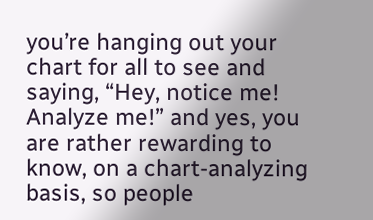you’re hanging out your chart for all to see and saying, “Hey, notice me! Analyze me!” and yes, you are rather rewarding to know, on a chart-analyzing basis, so people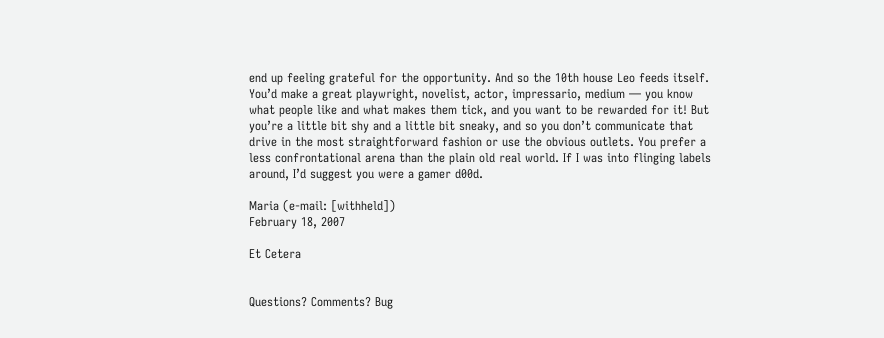end up feeling grateful for the opportunity. And so the 10th house Leo feeds itself. You’d make a great playwright, novelist, actor, impressario, medium — you know what people like and what makes them tick, and you want to be rewarded for it! But you’re a little bit shy and a little bit sneaky, and so you don’t communicate that drive in the most straightforward fashion or use the obvious outlets. You prefer a less confrontational arena than the plain old real world. If I was into flinging labels around, I’d suggest you were a gamer d00d.

Maria (e-mail: [withheld])
February 18, 2007

Et Cetera


Questions? Comments? Bug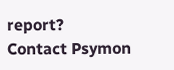report?
Contact Psymon